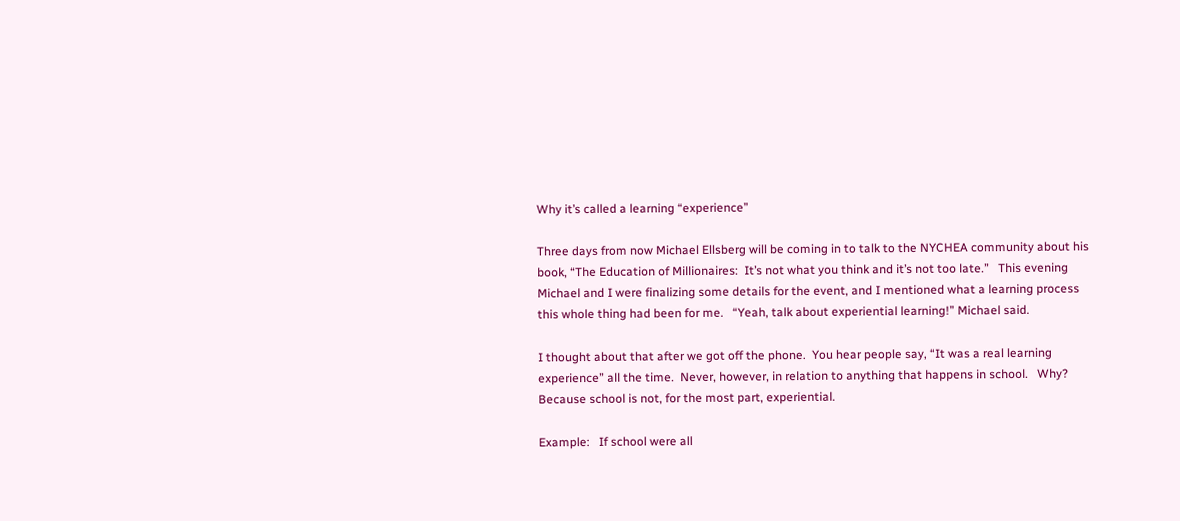Why it’s called a learning “experience”

Three days from now Michael Ellsberg will be coming in to talk to the NYCHEA community about his book, “The Education of Millionaires:  It’s not what you think and it’s not too late.”   This evening Michael and I were finalizing some details for the event, and I mentioned what a learning process this whole thing had been for me.   “Yeah, talk about experiential learning!” Michael said.

I thought about that after we got off the phone.  You hear people say, “It was a real learning experience” all the time.  Never, however, in relation to anything that happens in school.   Why?  Because school is not, for the most part, experiential.

Example:   If school were all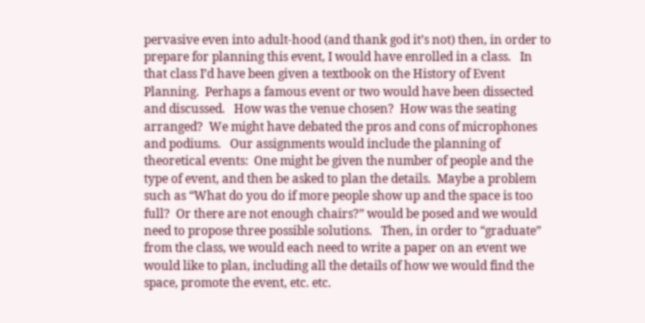pervasive even into adult-hood (and thank god it’s not) then, in order to prepare for planning this event, I would have enrolled in a class.   In that class I’d have been given a textbook on the History of Event Planning.  Perhaps a famous event or two would have been dissected and discussed.   How was the venue chosen?  How was the seating arranged?  We might have debated the pros and cons of microphones and podiums.   Our assignments would include the planning of theoretical events:  One might be given the number of people and the type of event, and then be asked to plan the details.  Maybe a problem such as “What do you do if more people show up and the space is too full?  Or there are not enough chairs?” would be posed and we would need to propose three possible solutions.   Then, in order to “graduate” from the class, we would each need to write a paper on an event we would like to plan, including all the details of how we would find the space, promote the event, etc. etc.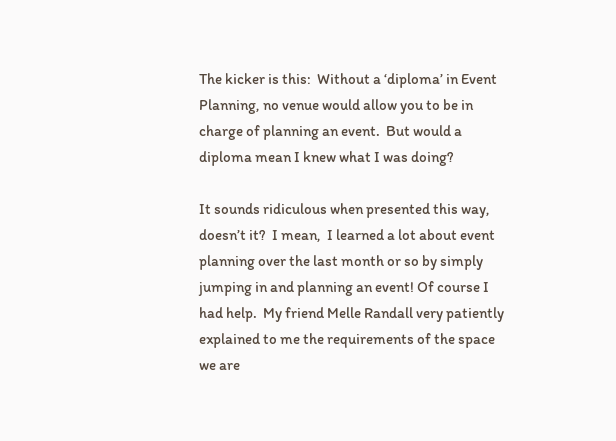The kicker is this:  Without a ‘diploma’ in Event Planning, no venue would allow you to be in charge of planning an event.  But would a diploma mean I knew what I was doing?

It sounds ridiculous when presented this way, doesn’t it?  I mean,  I learned a lot about event planning over the last month or so by simply jumping in and planning an event! Of course I had help.  My friend Melle Randall very patiently explained to me the requirements of the space we are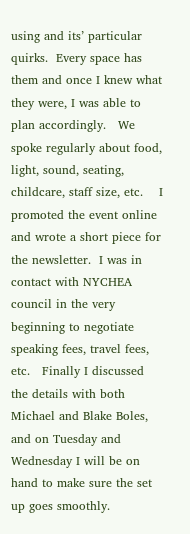using and its’ particular quirks.  Every space has them and once I knew what they were, I was able to plan accordingly.   We spoke regularly about food, light, sound, seating, childcare, staff size, etc.    I promoted the event online and wrote a short piece for the newsletter.  I was in contact with NYCHEA council in the very beginning to negotiate speaking fees, travel fees, etc.   Finally I discussed the details with both Michael and Blake Boles, and on Tuesday and Wednesday I will be on hand to make sure the set up goes smoothly.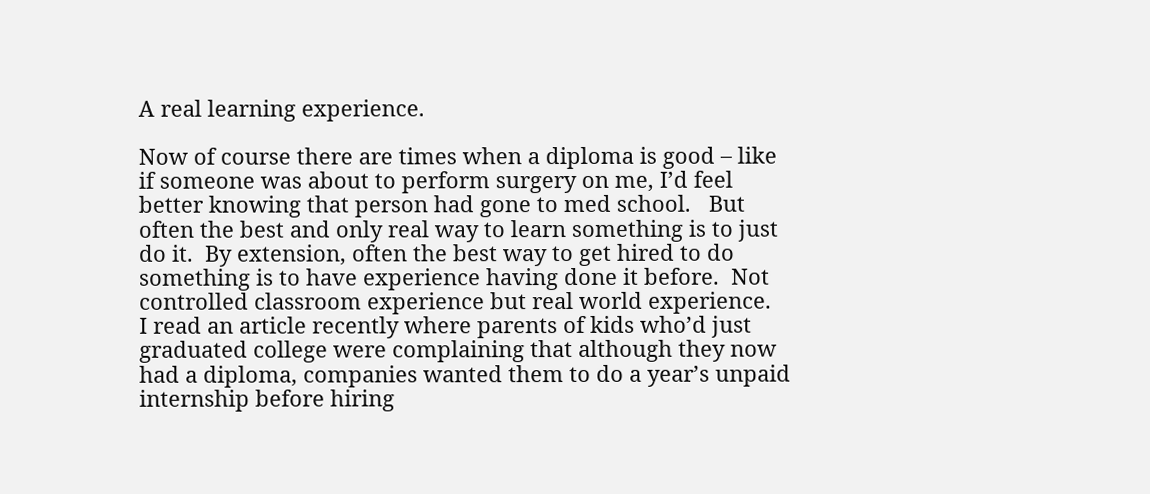A real learning experience.

Now of course there are times when a diploma is good – like if someone was about to perform surgery on me, I’d feel better knowing that person had gone to med school.   But often the best and only real way to learn something is to just do it.  By extension, often the best way to get hired to do something is to have experience having done it before.  Not controlled classroom experience but real world experience.   I read an article recently where parents of kids who’d just graduated college were complaining that although they now had a diploma, companies wanted them to do a year’s unpaid internship before hiring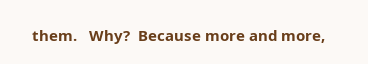them.   Why?  Because more and more,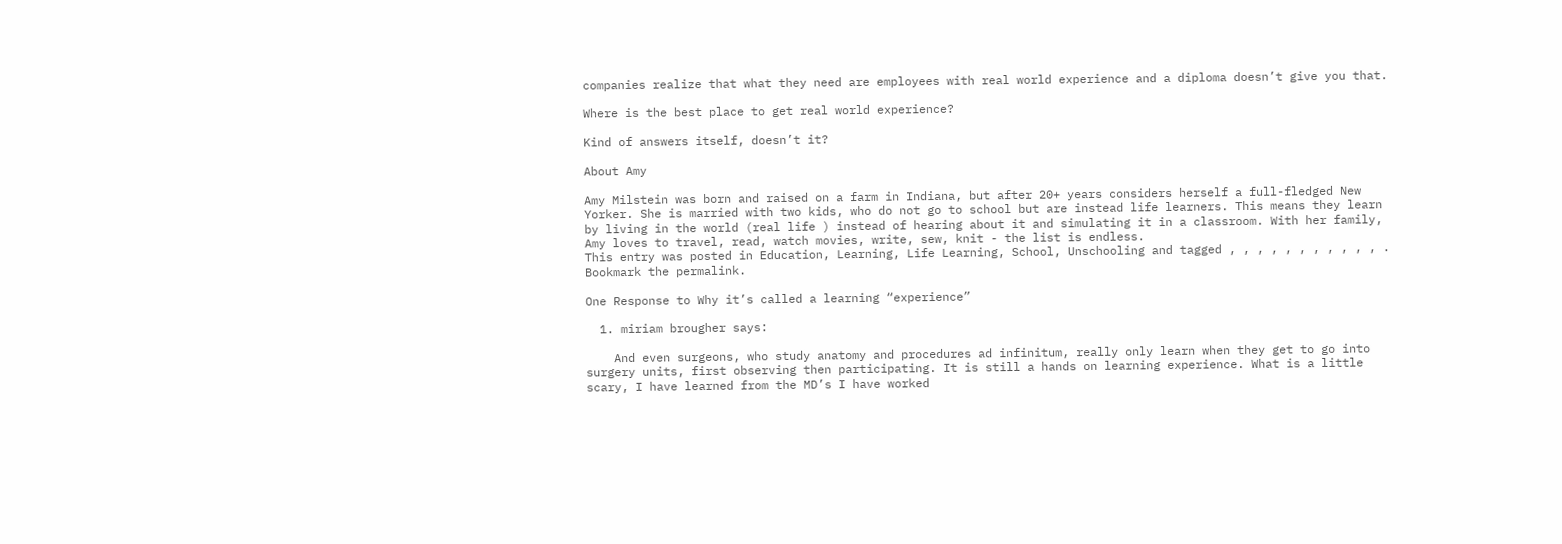companies realize that what they need are employees with real world experience and a diploma doesn’t give you that.

Where is the best place to get real world experience?

Kind of answers itself, doesn’t it?

About Amy

Amy Milstein was born and raised on a farm in Indiana, but after 20+ years considers herself a full-fledged New Yorker. She is married with two kids, who do not go to school but are instead life learners. This means they learn by living in the world (real life ) instead of hearing about it and simulating it in a classroom. With her family, Amy loves to travel, read, watch movies, write, sew, knit - the list is endless.
This entry was posted in Education, Learning, Life Learning, School, Unschooling and tagged , , , , , , , , , , , . Bookmark the permalink.

One Response to Why it’s called a learning “experience”

  1. miriam brougher says:

    And even surgeons, who study anatomy and procedures ad infinitum, really only learn when they get to go into surgery units, first observing then participating. It is still a hands on learning experience. What is a little scary, I have learned from the MD’s I have worked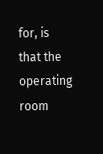for, is that the operating room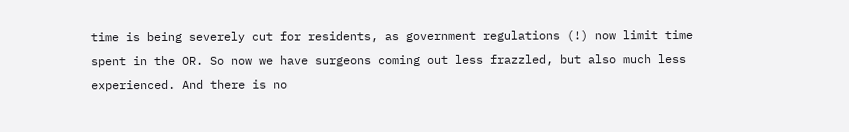time is being severely cut for residents, as government regulations (!) now limit time spent in the OR. So now we have surgeons coming out less frazzled, but also much less experienced. And there is no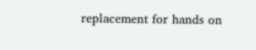replacement for hands on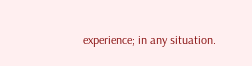experience; in any situation.